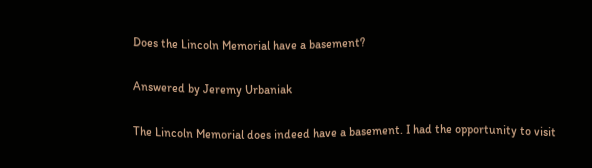Does the Lincoln Memorial have a basement?

Answered by Jeremy Urbaniak

The Lincoln Memorial does indeed have a basement. I had the opportunity to visit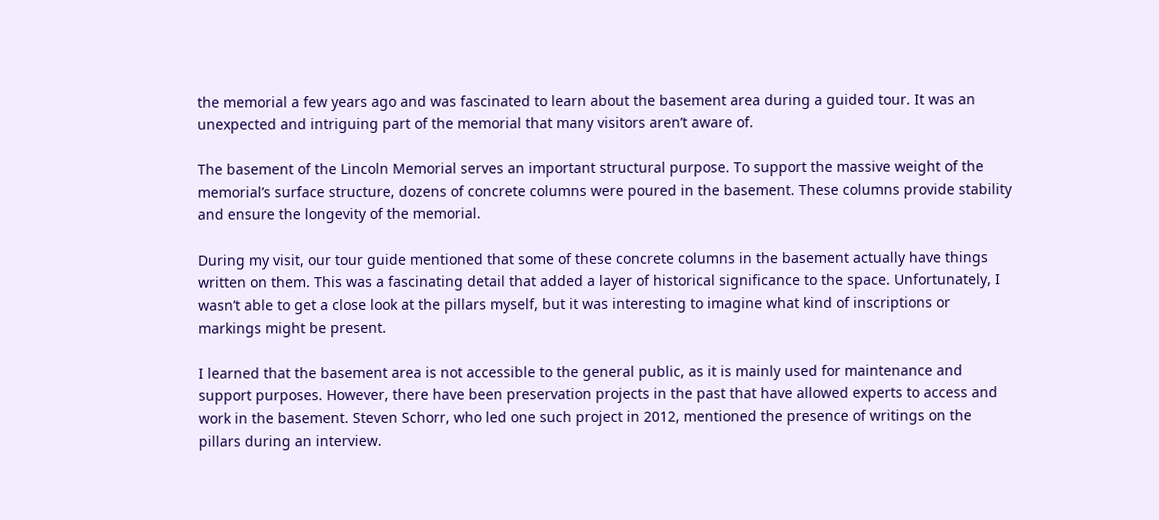the memorial a few years ago and was fascinated to learn about the basement area during a guided tour. It was an unexpected and intriguing part of the memorial that many visitors aren’t aware of.

The basement of the Lincoln Memorial serves an important structural purpose. To support the massive weight of the memorial’s surface structure, dozens of concrete columns were poured in the basement. These columns provide stability and ensure the longevity of the memorial.

During my visit, our tour guide mentioned that some of these concrete columns in the basement actually have things written on them. This was a fascinating detail that added a layer of historical significance to the space. Unfortunately, I wasn’t able to get a close look at the pillars myself, but it was interesting to imagine what kind of inscriptions or markings might be present.

I learned that the basement area is not accessible to the general public, as it is mainly used for maintenance and support purposes. However, there have been preservation projects in the past that have allowed experts to access and work in the basement. Steven Schorr, who led one such project in 2012, mentioned the presence of writings on the pillars during an interview.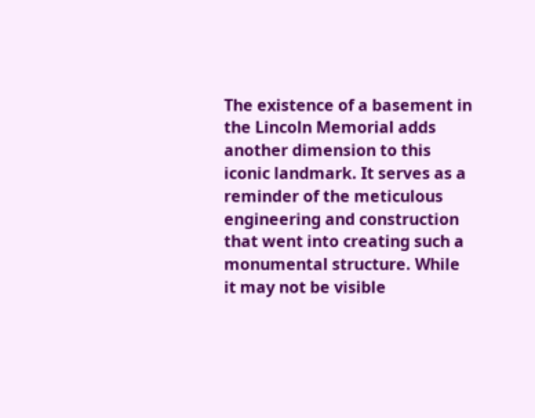The existence of a basement in the Lincoln Memorial adds another dimension to this iconic landmark. It serves as a reminder of the meticulous engineering and construction that went into creating such a monumental structure. While it may not be visible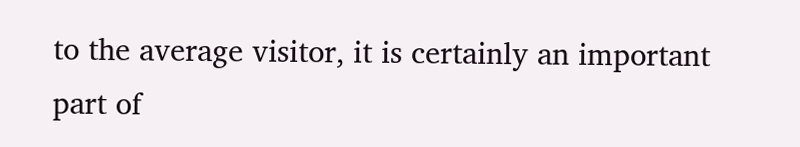to the average visitor, it is certainly an important part of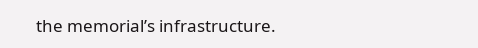the memorial’s infrastructure.